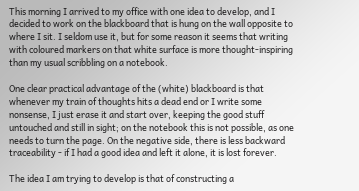This morning I arrived to my office with one idea to develop, and I decided to work on the blackboard that is hung on the wall opposite to where I sit. I seldom use it, but for some reason it seems that writing with coloured markers on that white surface is more thought-inspiring than my usual scribbling on a notebook.

One clear practical advantage of the (white) blackboard is that whenever my train of thoughts hits a dead end or I write some nonsense, I just erase it and start over, keeping the good stuff untouched and still in sight; on the notebook this is not possible, as one needs to turn the page. On the negative side, there is less backward traceability - if I had a good idea and left it alone, it is lost forever.

The idea I am trying to develop is that of constructing a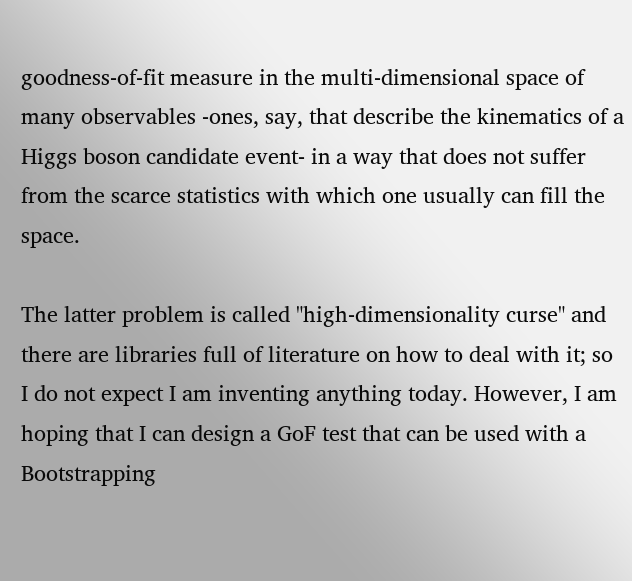goodness-of-fit measure in the multi-dimensional space of many observables -ones, say, that describe the kinematics of a Higgs boson candidate event- in a way that does not suffer from the scarce statistics with which one usually can fill the space.

The latter problem is called "high-dimensionality curse" and there are libraries full of literature on how to deal with it; so I do not expect I am inventing anything today. However, I am hoping that I can design a GoF test that can be used with a Bootstrapping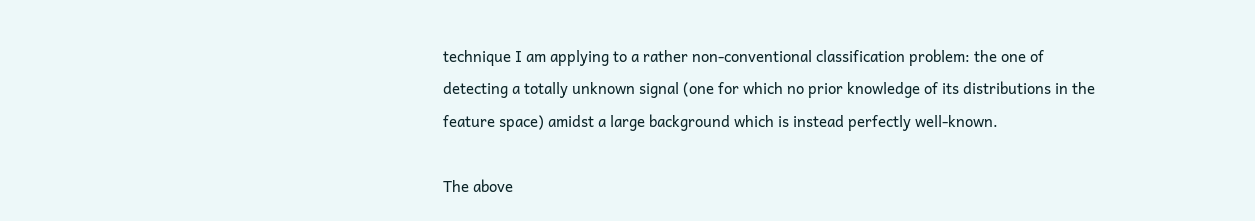technique I am applying to a rather non-conventional classification problem: the one of detecting a totally unknown signal (one for which no prior knowledge of its distributions in the feature space) amidst a large background which is instead perfectly well-known.

The above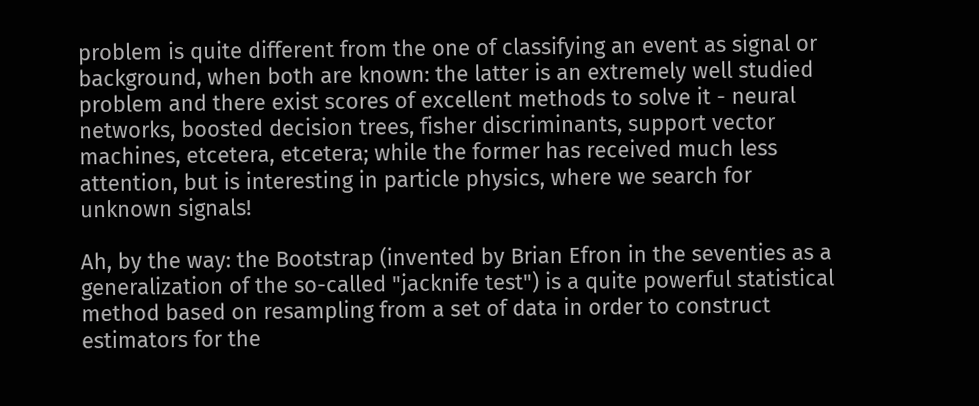problem is quite different from the one of classifying an event as signal or background, when both are known: the latter is an extremely well studied problem and there exist scores of excellent methods to solve it - neural networks, boosted decision trees, fisher discriminants, support vector machines, etcetera, etcetera; while the former has received much less attention, but is interesting in particle physics, where we search for unknown signals!

Ah, by the way: the Bootstrap (invented by Brian Efron in the seventies as a generalization of the so-called "jacknife test") is a quite powerful statistical method based on resampling from a set of data in order to construct estimators for the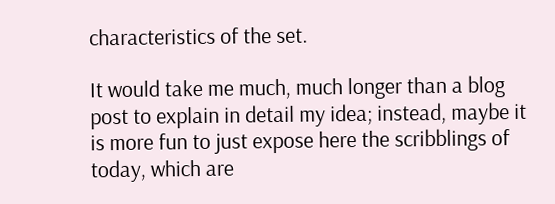characteristics of the set.

It would take me much, much longer than a blog post to explain in detail my idea; instead, maybe it is more fun to just expose here the scribblings of today, which are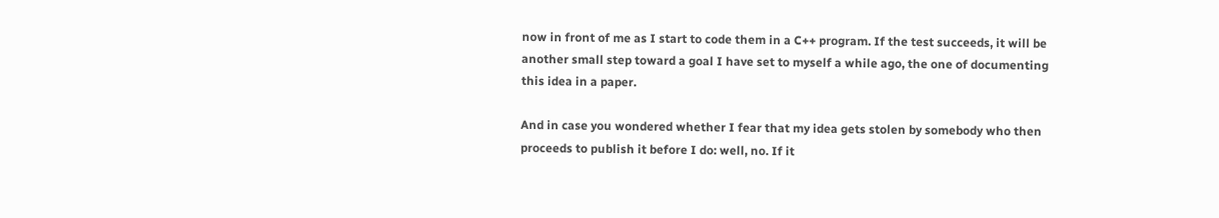now in front of me as I start to code them in a C++ program. If the test succeeds, it will be another small step toward a goal I have set to myself a while ago, the one of documenting this idea in a paper.

And in case you wondered whether I fear that my idea gets stolen by somebody who then proceeds to publish it before I do: well, no. If it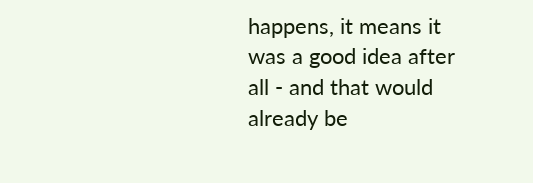happens, it means it was a good idea after all - and that would already be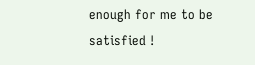enough for me to be satisfied !